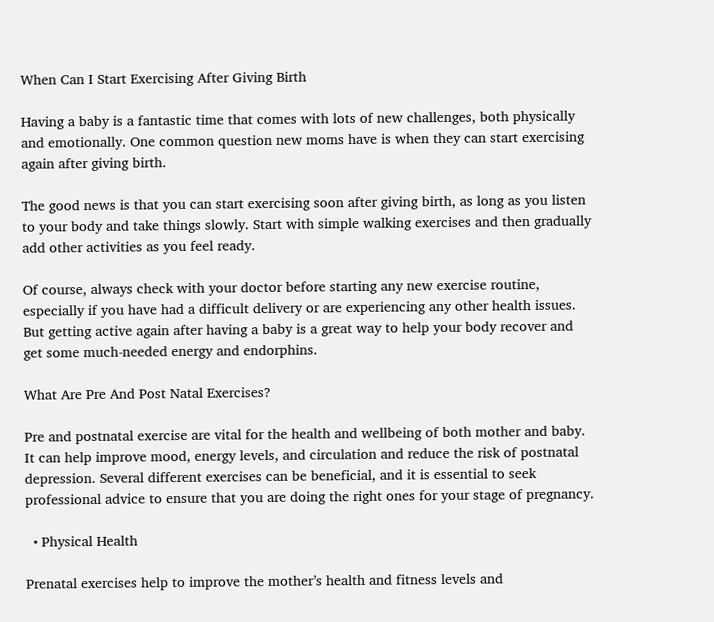When Can I Start Exercising After Giving Birth

Having a baby is a fantastic time that comes with lots of new challenges, both physically and emotionally. One common question new moms have is when they can start exercising again after giving birth.

The good news is that you can start exercising soon after giving birth, as long as you listen to your body and take things slowly. Start with simple walking exercises and then gradually add other activities as you feel ready.

Of course, always check with your doctor before starting any new exercise routine, especially if you have had a difficult delivery or are experiencing any other health issues. But getting active again after having a baby is a great way to help your body recover and get some much-needed energy and endorphins.

What Are Pre And Post Natal Exercises?

Pre and postnatal exercise are vital for the health and wellbeing of both mother and baby. It can help improve mood, energy levels, and circulation and reduce the risk of postnatal depression. Several different exercises can be beneficial, and it is essential to seek professional advice to ensure that you are doing the right ones for your stage of pregnancy.

  • Physical Health

Prenatal exercises help to improve the mother’s health and fitness levels and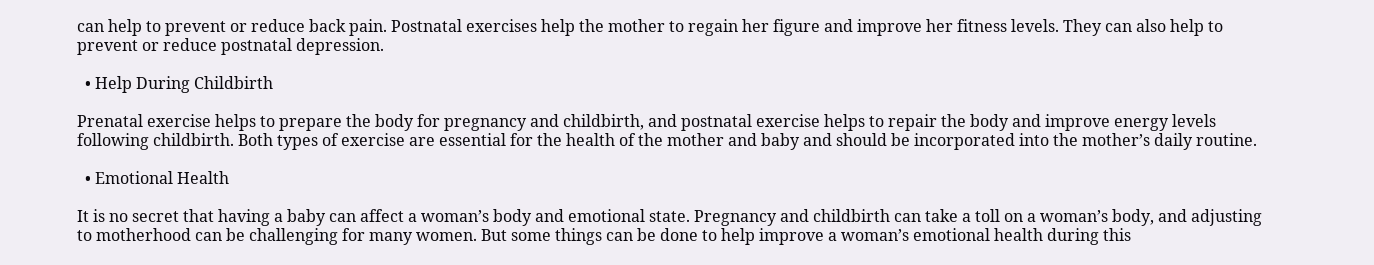can help to prevent or reduce back pain. Postnatal exercises help the mother to regain her figure and improve her fitness levels. They can also help to prevent or reduce postnatal depression.

  • Help During Childbirth

Prenatal exercise helps to prepare the body for pregnancy and childbirth, and postnatal exercise helps to repair the body and improve energy levels following childbirth. Both types of exercise are essential for the health of the mother and baby and should be incorporated into the mother’s daily routine.

  • Emotional Health

It is no secret that having a baby can affect a woman’s body and emotional state. Pregnancy and childbirth can take a toll on a woman’s body, and adjusting to motherhood can be challenging for many women. But some things can be done to help improve a woman’s emotional health during this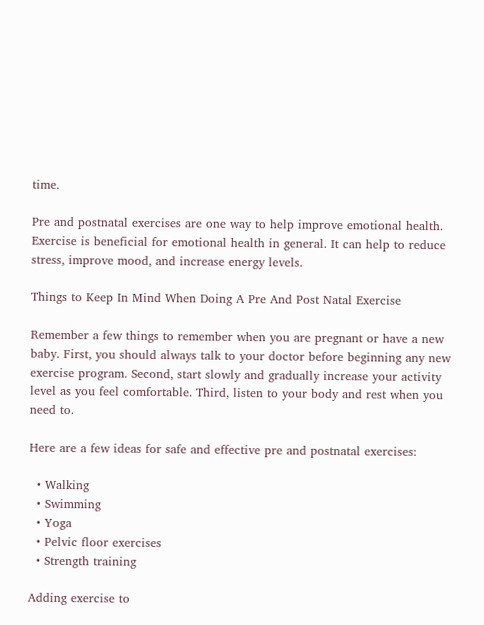time.

Pre and postnatal exercises are one way to help improve emotional health. Exercise is beneficial for emotional health in general. It can help to reduce stress, improve mood, and increase energy levels.

Things to Keep In Mind When Doing A Pre And Post Natal Exercise

Remember a few things to remember when you are pregnant or have a new baby. First, you should always talk to your doctor before beginning any new exercise program. Second, start slowly and gradually increase your activity level as you feel comfortable. Third, listen to your body and rest when you need to.

Here are a few ideas for safe and effective pre and postnatal exercises:

  • Walking
  • Swimming
  • Yoga
  • Pelvic floor exercises
  • Strength training

Adding exercise to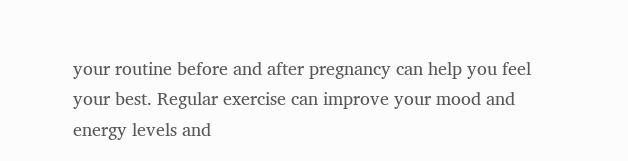your routine before and after pregnancy can help you feel your best. Regular exercise can improve your mood and energy levels and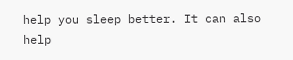help you sleep better. It can also help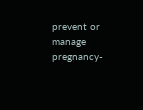prevent or manage pregnancy-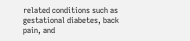related conditions such as gestational diabetes, back pain, and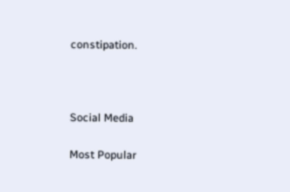constipation.



Social Media

Most Popular